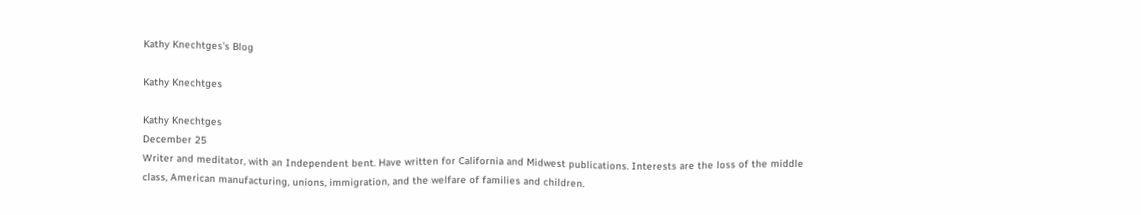Kathy Knechtges's Blog

Kathy Knechtges

Kathy Knechtges
December 25
Writer and meditator, with an Independent bent. Have written for California and Midwest publications. Interests are the loss of the middle class, American manufacturing, unions, immigration, and the welfare of families and children.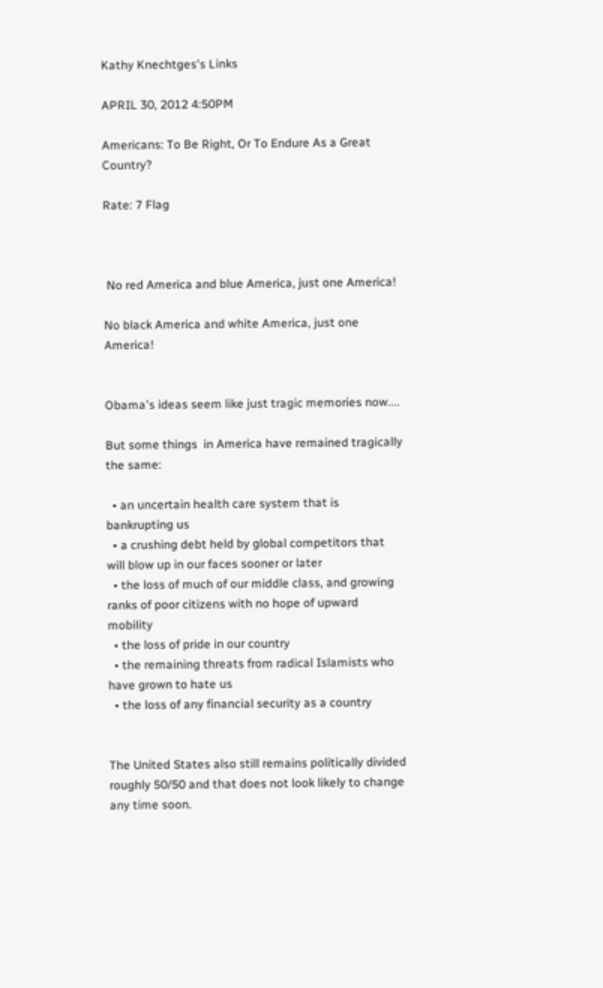Kathy Knechtges's Links

APRIL 30, 2012 4:50PM

Americans: To Be Right, Or To Endure As a Great Country?

Rate: 7 Flag



 No red America and blue America, just one America!

No black America and white America, just one America!


Obama's ideas seem like just tragic memories now....

But some things  in America have remained tragically the same:

  • an uncertain health care system that is bankrupting us
  • a crushing debt held by global competitors that will blow up in our faces sooner or later
  • the loss of much of our middle class, and growing ranks of poor citizens with no hope of upward mobility
  • the loss of pride in our country
  • the remaining threats from radical Islamists who have grown to hate us
  • the loss of any financial security as a country


The United States also still remains politically divided roughly 50/50 and that does not look likely to change any time soon.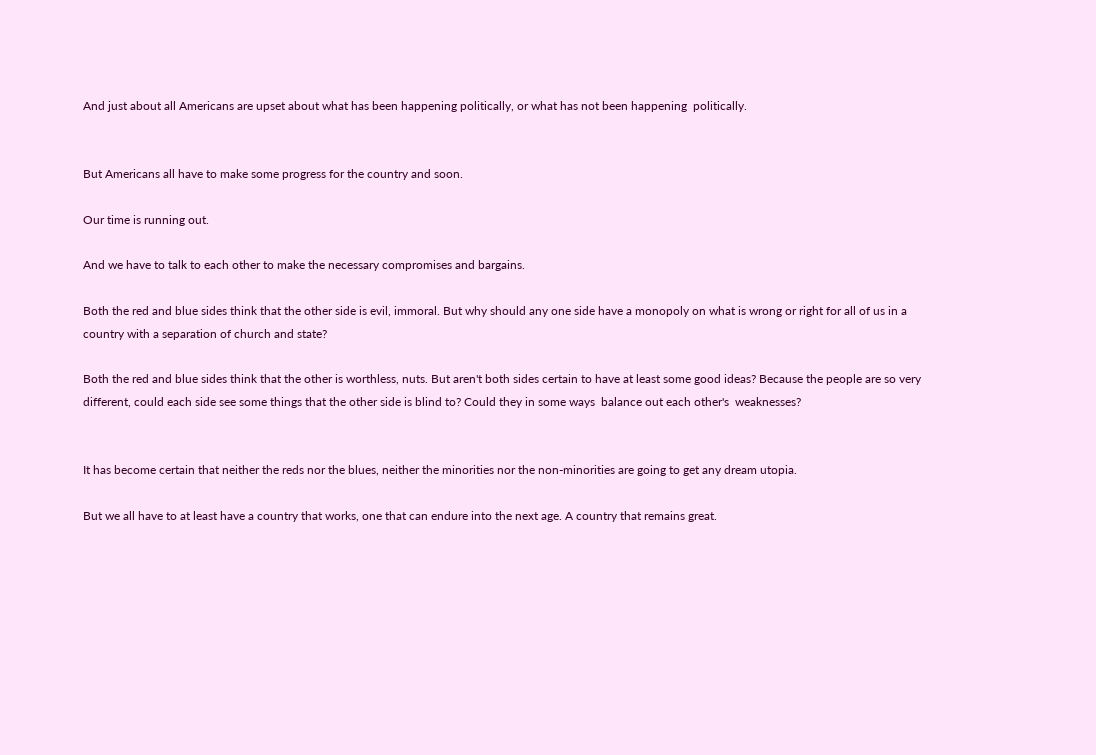And just about all Americans are upset about what has been happening politically, or what has not been happening  politically.


But Americans all have to make some progress for the country and soon.

Our time is running out.

And we have to talk to each other to make the necessary compromises and bargains.

Both the red and blue sides think that the other side is evil, immoral. But why should any one side have a monopoly on what is wrong or right for all of us in a country with a separation of church and state?

Both the red and blue sides think that the other is worthless, nuts. But aren't both sides certain to have at least some good ideas? Because the people are so very different, could each side see some things that the other side is blind to? Could they in some ways  balance out each other's  weaknesses?


It has become certain that neither the reds nor the blues, neither the minorities nor the non-minorities are going to get any dream utopia.

But we all have to at least have a country that works, one that can endure into the next age. A country that remains great.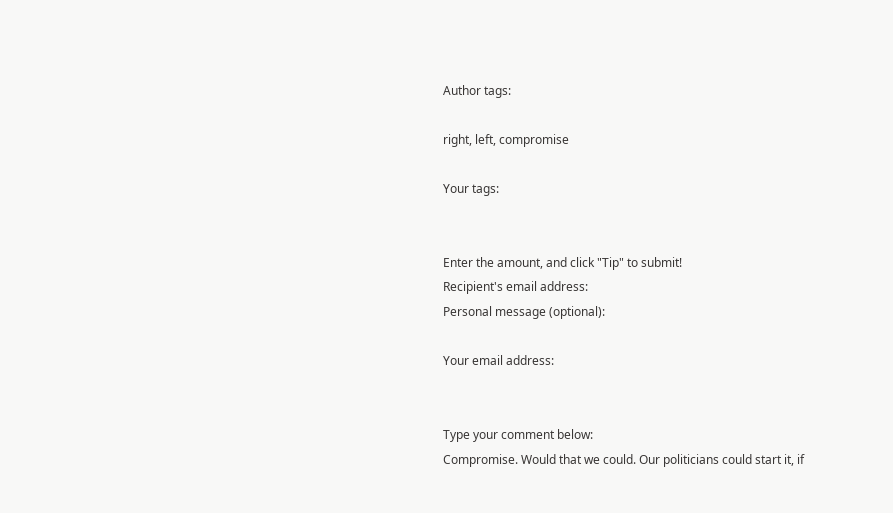Author tags:

right, left, compromise

Your tags:


Enter the amount, and click "Tip" to submit!
Recipient's email address:
Personal message (optional):

Your email address:


Type your comment below:
Compromise. Would that we could. Our politicians could start it, if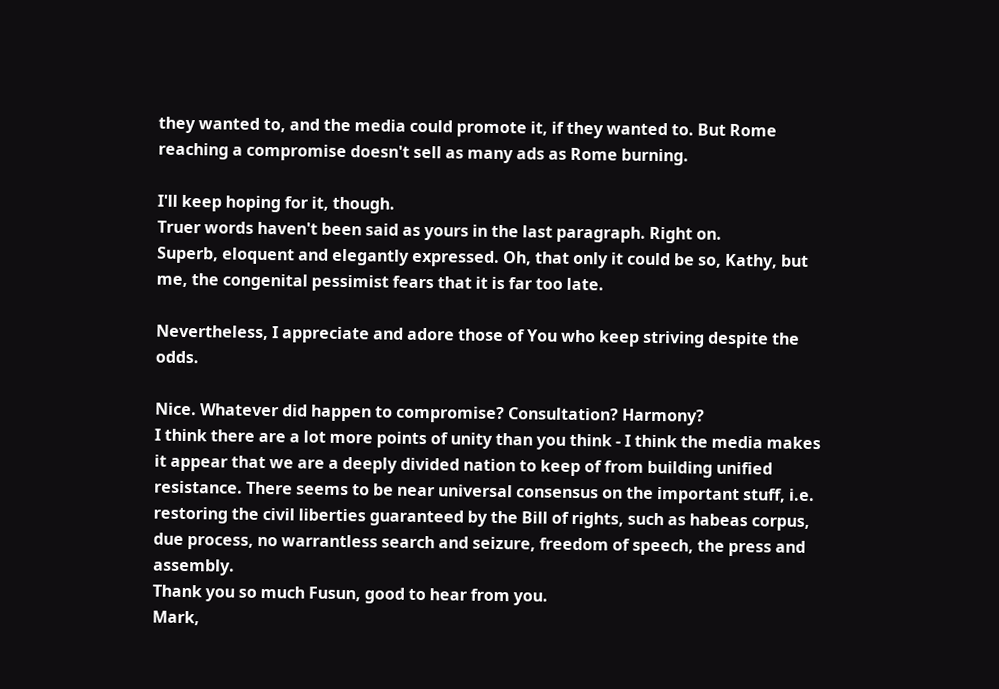they wanted to, and the media could promote it, if they wanted to. But Rome reaching a compromise doesn't sell as many ads as Rome burning.

I'll keep hoping for it, though.
Truer words haven't been said as yours in the last paragraph. Right on.
Superb, eloquent and elegantly expressed. Oh, that only it could be so, Kathy, but me, the congenital pessimist fears that it is far too late.

Nevertheless, I appreciate and adore those of You who keep striving despite the odds.

Nice. Whatever did happen to compromise? Consultation? Harmony?
I think there are a lot more points of unity than you think - I think the media makes it appear that we are a deeply divided nation to keep of from building unified resistance. There seems to be near universal consensus on the important stuff, i.e. restoring the civil liberties guaranteed by the Bill of rights, such as habeas corpus, due process, no warrantless search and seizure, freedom of speech, the press and assembly.
Thank you so much Fusun, good to hear from you.
Mark,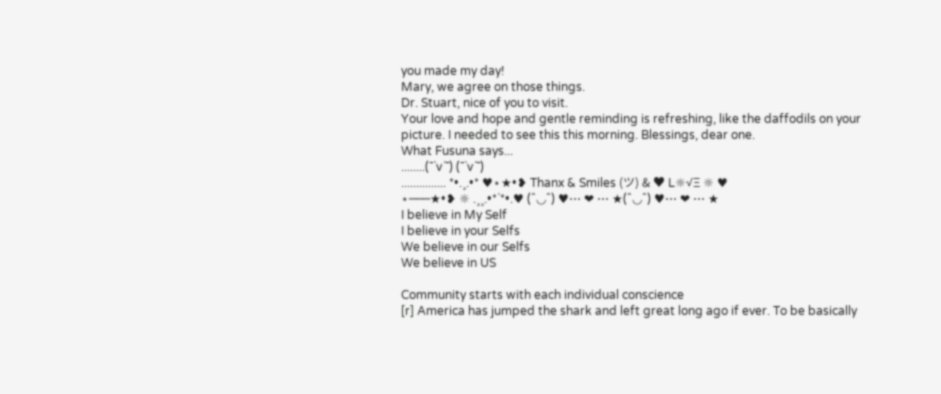you made my day!
Mary, we agree on those things.
Dr. Stuart, nice of you to visit.
Your love and hope and gentle reminding is refreshing, like the daffodils on your picture. I needed to see this this morning. Blessings, dear one.
What Fusuna says...
........(¯`v´¯) (¯`v´¯)
............... *•.¸.•* ♥⋆★•❥ Thanx & Smiles (ツ) & ♥ L☼√Ξ ☼ ♥
⋆───★•❥ ☼ .¸¸.•*`*•.♥ (ˆ◡ˆ) ♥⋯ ❤ ⋯ ★(ˆ◡ˆ) ♥⋯ ❤ ⋯ ★
I believe in My Self
I believe in your Selfs
We believe in our Selfs
We believe in US

Community starts with each individual conscience
[r] America has jumped the shark and left great long ago if ever. To be basically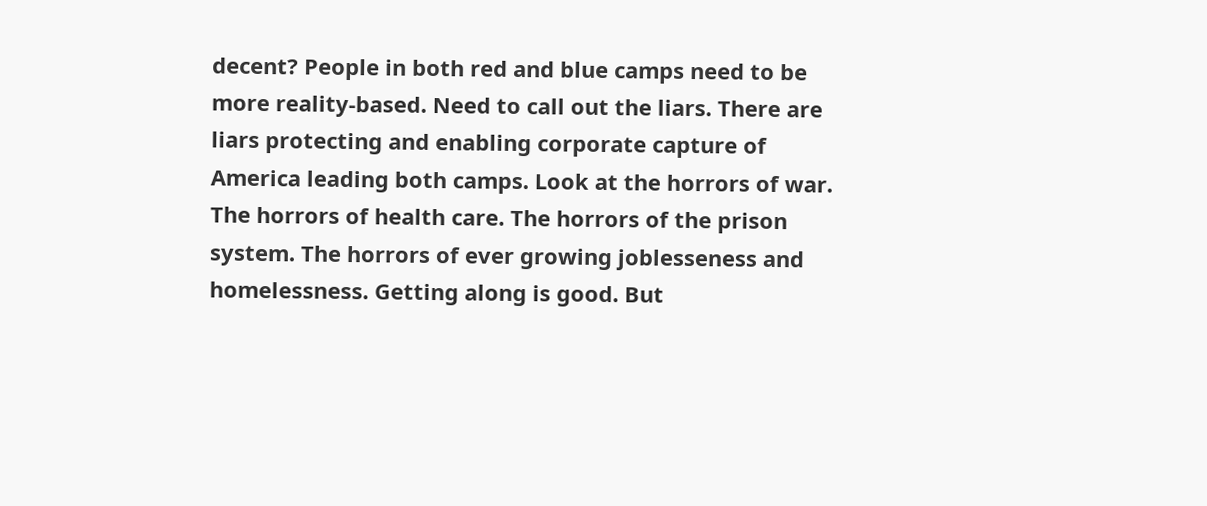decent? People in both red and blue camps need to be more reality-based. Need to call out the liars. There are liars protecting and enabling corporate capture of America leading both camps. Look at the horrors of war. The horrors of health care. The horrors of the prison system. The horrors of ever growing joblesseness and homelessness. Getting along is good. But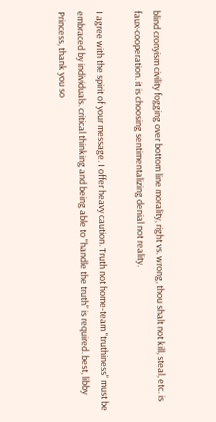blind cronyism civility fogging over bottom line morality, right vs. wrong, thou shalt not kill, steal, etc. is faux-cooperation. it is choosing sentimentalizing denial not reality.

I agree with the spirit of your message. I offer heavy caution. Truth not home-team "truthiness" must be embraced by individuals. critical thinking and being able to "handle the truth" is required. best, libby
Princess, thank you so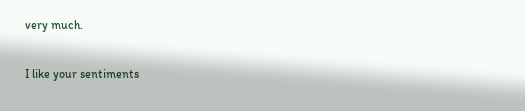very much.

I like your sentiments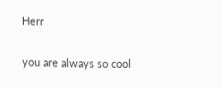Herr

you are always so cool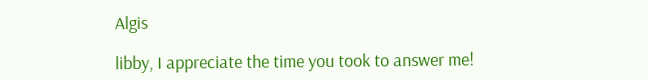Algis

libby, I appreciate the time you took to answer me!